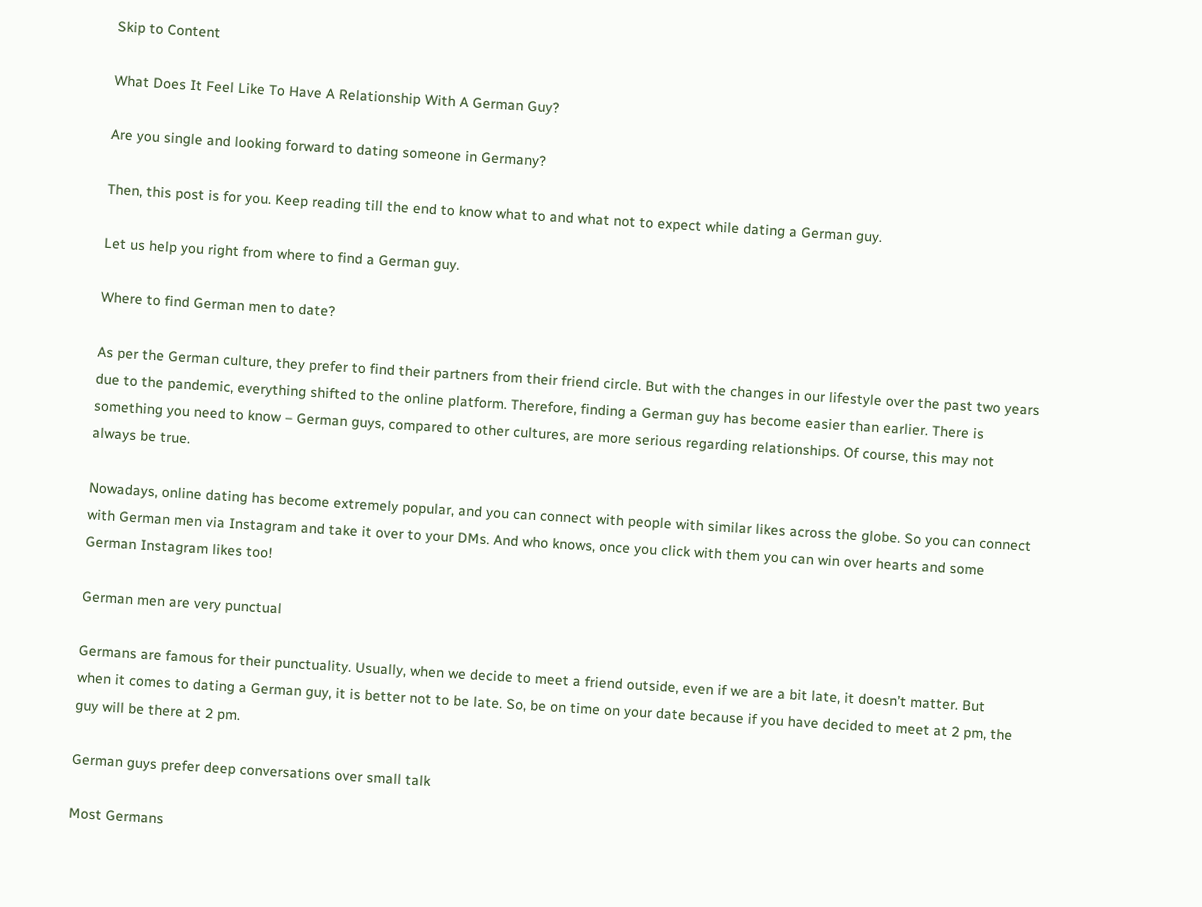Skip to Content

What Does It Feel Like To Have A Relationship With A German Guy?

Are you single and looking forward to dating someone in Germany?

Then, this post is for you. Keep reading till the end to know what to and what not to expect while dating a German guy.

Let us help you right from where to find a German guy.

Where to find German men to date?

As per the German culture, they prefer to find their partners from their friend circle. But with the changes in our lifestyle over the past two years due to the pandemic, everything shifted to the online platform. Therefore, finding a German guy has become easier than earlier. There is something you need to know – German guys, compared to other cultures, are more serious regarding relationships. Of course, this may not always be true.

Nowadays, online dating has become extremely popular, and you can connect with people with similar likes across the globe. So you can connect with German men via Instagram and take it over to your DMs. And who knows, once you click with them you can win over hearts and some German Instagram likes too!

German men are very punctual

Germans are famous for their punctuality. Usually, when we decide to meet a friend outside, even if we are a bit late, it doesn’t matter. But when it comes to dating a German guy, it is better not to be late. So, be on time on your date because if you have decided to meet at 2 pm, the guy will be there at 2 pm.

German guys prefer deep conversations over small talk

Most Germans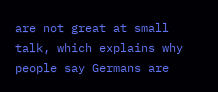are not great at small talk, which explains why people say Germans are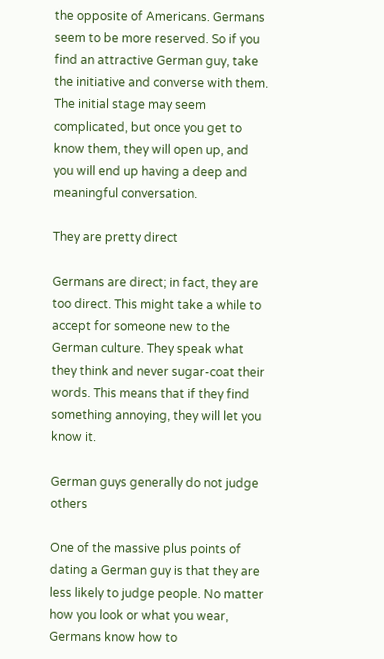the opposite of Americans. Germans seem to be more reserved. So if you find an attractive German guy, take the initiative and converse with them. The initial stage may seem complicated, but once you get to know them, they will open up, and you will end up having a deep and meaningful conversation.

They are pretty direct

Germans are direct; in fact, they are too direct. This might take a while to accept for someone new to the German culture. They speak what they think and never sugar-coat their words. This means that if they find something annoying, they will let you know it.

German guys generally do not judge others

One of the massive plus points of dating a German guy is that they are less likely to judge people. No matter how you look or what you wear, Germans know how to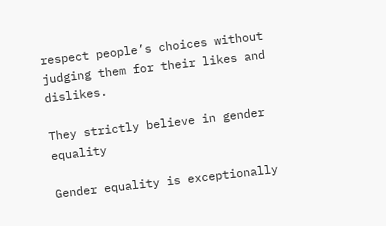respect people’s choices without judging them for their likes and dislikes.

They strictly believe in gender equality

Gender equality is exceptionally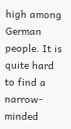high among German people. It is quite hard to find a narrow-minded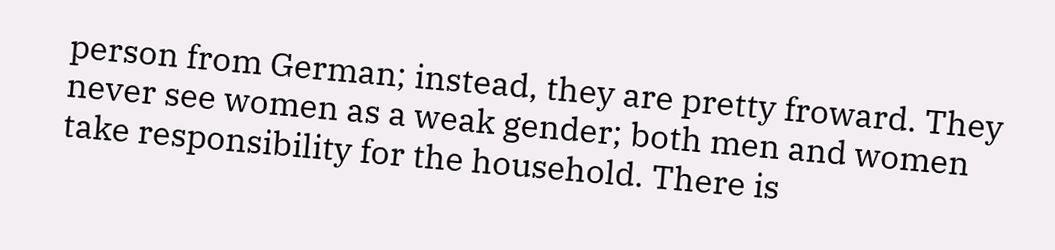person from German; instead, they are pretty froward. They never see women as a weak gender; both men and women take responsibility for the household. There is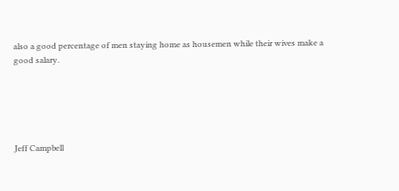also a good percentage of men staying home as housemen while their wives make a good salary.





Jeff Campbell